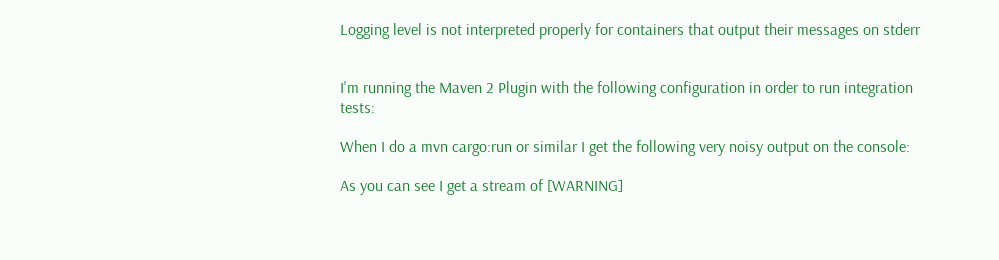Logging level is not interpreted properly for containers that output their messages on stderr


I'm running the Maven 2 Plugin with the following configuration in order to run integration tests:

When I do a mvn cargo:run or similar I get the following very noisy output on the console:

As you can see I get a stream of [WARNING]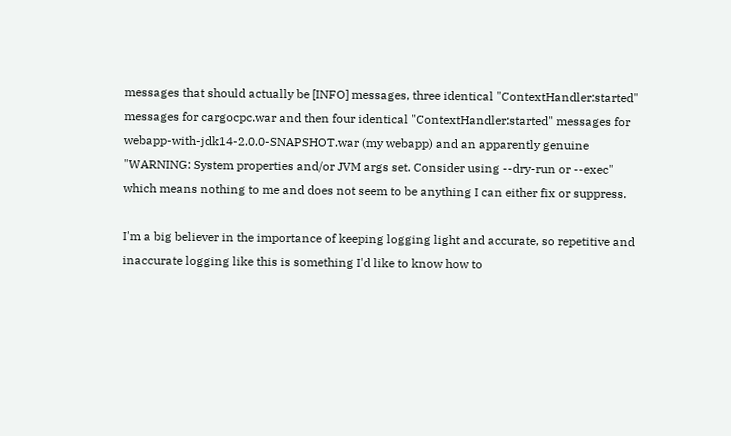messages that should actually be [INFO] messages, three identical "ContextHandler:started" messages for cargocpc.war and then four identical "ContextHandler:started" messages for webapp-with-jdk14-2.0.0-SNAPSHOT.war (my webapp) and an apparently genuine "WARNING: System properties and/or JVM args set. Consider using --dry-run or --exec" which means nothing to me and does not seem to be anything I can either fix or suppress.

I'm a big believer in the importance of keeping logging light and accurate, so repetitive and inaccurate logging like this is something I'd like to know how to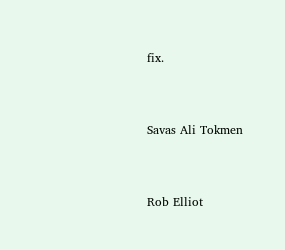fix.


Savas Ali Tokmen


Rob Elliot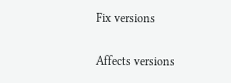Fix versions

Affects versions